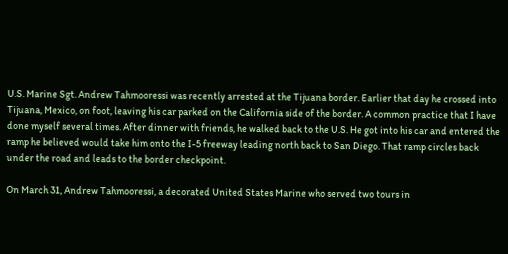U.S. Marine Sgt. Andrew Tahmooressi was recently arrested at the Tijuana border. Earlier that day he crossed into Tijuana, Mexico, on foot, leaving his car parked on the California side of the border. A common practice that I have done myself several times. After dinner with friends, he walked back to the U.S. He got into his car and entered the ramp he believed would take him onto the I-5 freeway leading north back to San Diego. That ramp circles back under the road and leads to the border checkpoint.

On March 31, Andrew Tahmooressi, a decorated United States Marine who served two tours in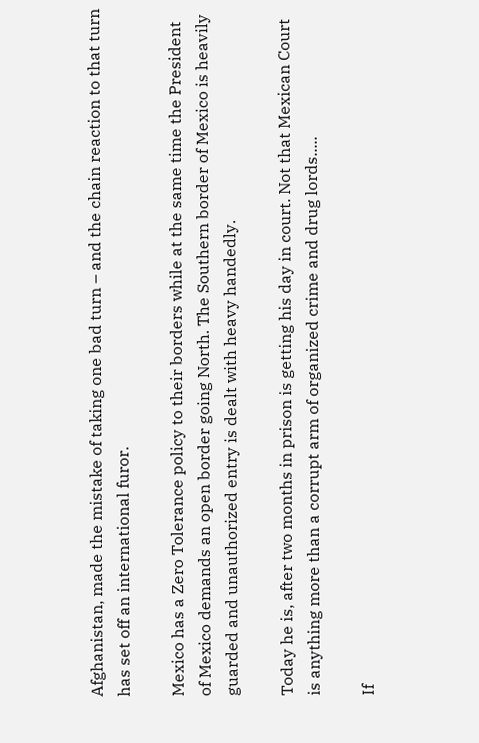Afghanistan, made the mistake of taking one bad turn – and the chain reaction to that turn has set off an international furor.

Mexico has a Zero Tolerance policy to their borders while at the same time the President of Mexico demands an open border going North. The Southern border of Mexico is heavily guarded and unauthorized entry is dealt with heavy handedly.

Today he is, after two months in prison is getting his day in court. Not that Mexican Court is anything more than a corrupt arm of organized crime and drug lords.....

If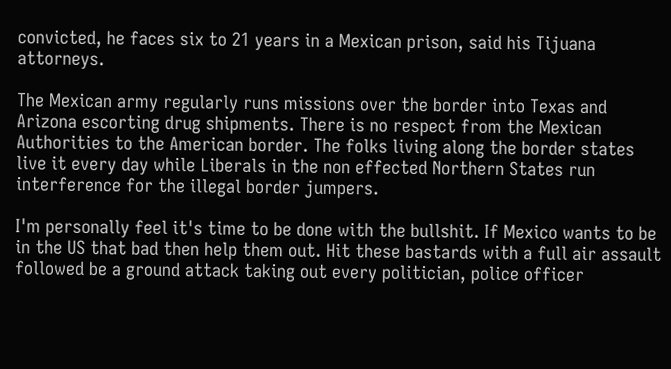convicted, he faces six to 21 years in a Mexican prison, said his Tijuana attorneys.

The Mexican army regularly runs missions over the border into Texas and Arizona escorting drug shipments. There is no respect from the Mexican Authorities to the American border. The folks living along the border states live it every day while Liberals in the non effected Northern States run interference for the illegal border jumpers.

I'm personally feel it's time to be done with the bullshit. If Mexico wants to be in the US that bad then help them out. Hit these bastards with a full air assault followed be a ground attack taking out every politician, police officer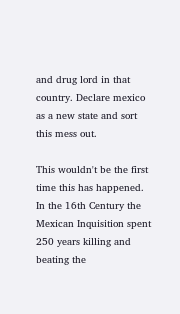and drug lord in that country. Declare mexico as a new state and sort this mess out.

This wouldn't be the first time this has happened. In the 16th Century the Mexican Inquisition spent 250 years killing and beating the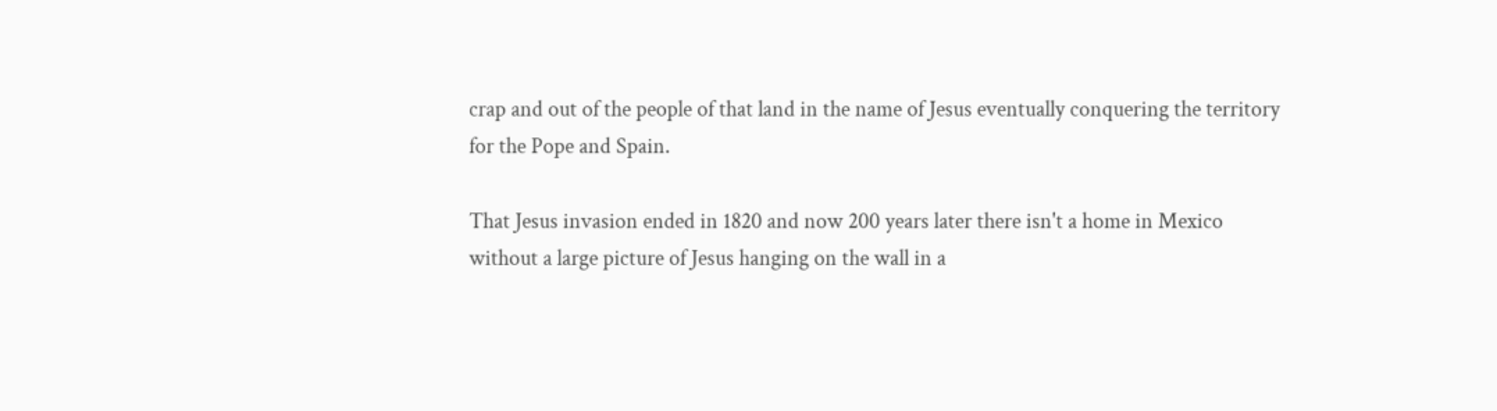crap and out of the people of that land in the name of Jesus eventually conquering the territory for the Pope and Spain.

That Jesus invasion ended in 1820 and now 200 years later there isn't a home in Mexico without a large picture of Jesus hanging on the wall in a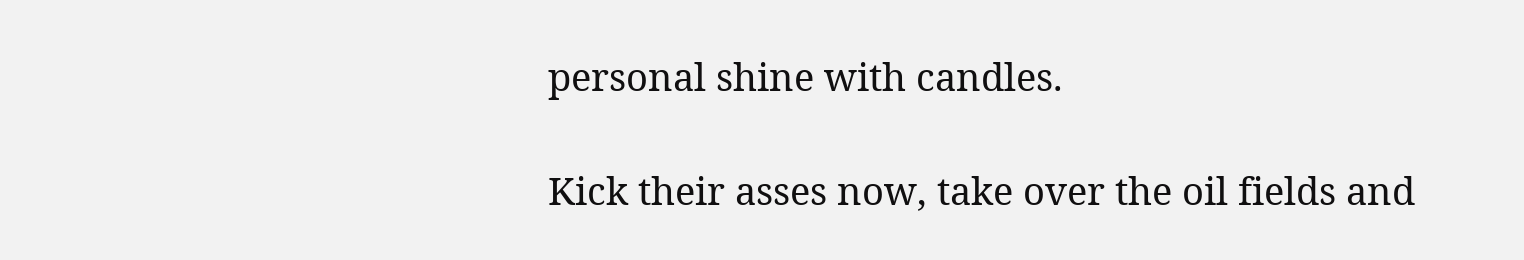personal shine with candles.

Kick their asses now, take over the oil fields and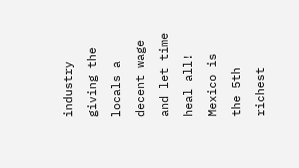industry giving the locals a decent wage and let time heal all! Mexico is the 5th richest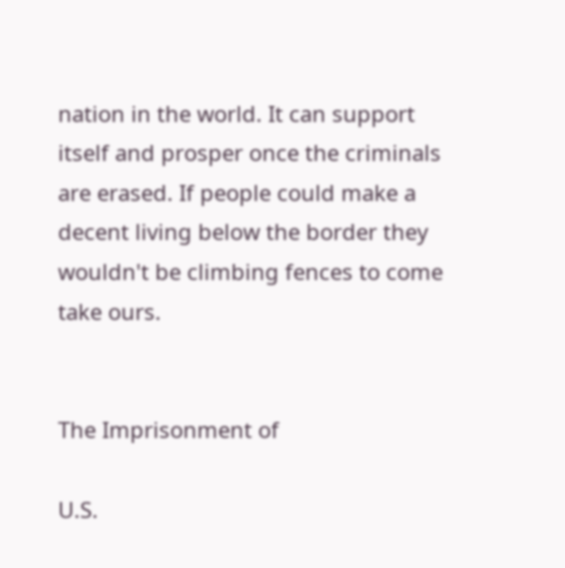nation in the world. It can support itself and prosper once the criminals are erased. If people could make a decent living below the border they wouldn't be climbing fences to come take ours.


The Imprisonment of

U.S.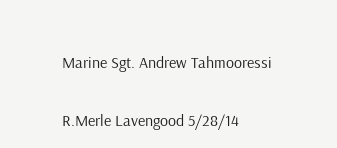Marine Sgt. Andrew Tahmooressi

R.Merle Lavengood 5/28/14